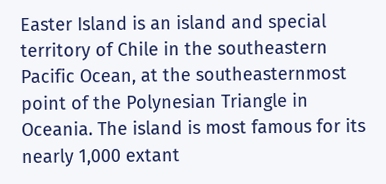Easter Island is an island and special territory of Chile in the southeastern Pacific Ocean, at the southeasternmost point of the Polynesian Triangle in Oceania. The island is most famous for its nearly 1,000 extant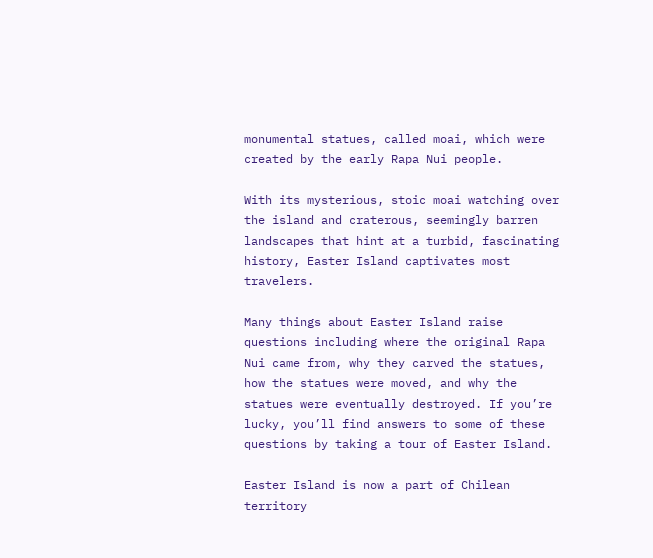monumental statues, called moai, which were created by the early Rapa Nui people.

With its mysterious, stoic moai watching over the island and craterous, seemingly barren landscapes that hint at a turbid, fascinating history, Easter Island captivates most travelers.

Many things about Easter Island raise questions including where the original Rapa Nui came from, why they carved the statues, how the statues were moved, and why the statues were eventually destroyed. If you’re lucky, you’ll find answers to some of these questions by taking a tour of Easter Island.

Easter Island is now a part of Chilean territory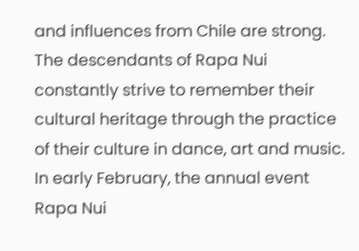and influences from Chile are strong. The descendants of Rapa Nui constantly strive to remember their cultural heritage through the practice of their culture in dance, art and music. In early February, the annual event Rapa Nui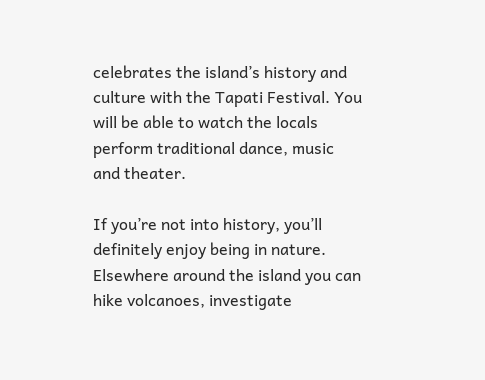celebrates the island’s history and culture with the Tapati Festival. You will be able to watch the locals perform traditional dance, music and theater.

If you’re not into history, you’ll definitely enjoy being in nature. Elsewhere around the island you can hike volcanoes, investigate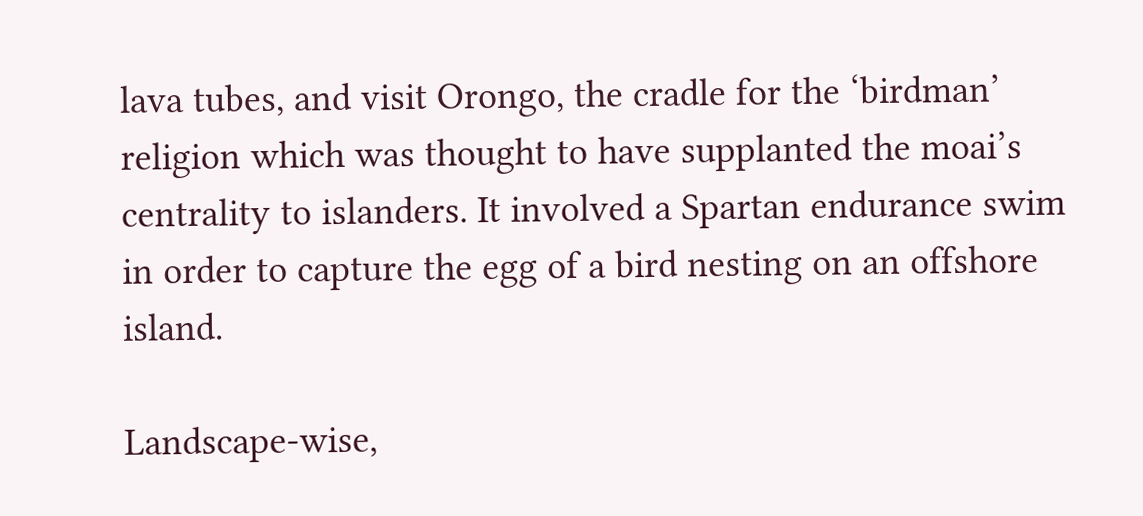lava tubes, and visit Orongo, the cradle for the ‘birdman’ religion which was thought to have supplanted the moai’s centrality to islanders. It involved a Spartan endurance swim in order to capture the egg of a bird nesting on an offshore island.

Landscape-wise,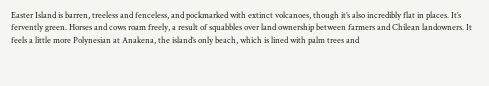Easter Island is barren, treeless and fenceless, and pockmarked with extinct volcanoes, though it’s also incredibly flat in places. It’s fervently green. Horses and cows roam freely, a result of squabbles over land ownership between farmers and Chilean landowners. It feels a little more Polynesian at Anakena, the island’s only beach, which is lined with palm trees and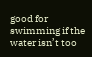good for swimming if the water isn’t too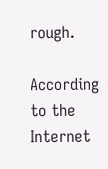rough.

According to the Internet